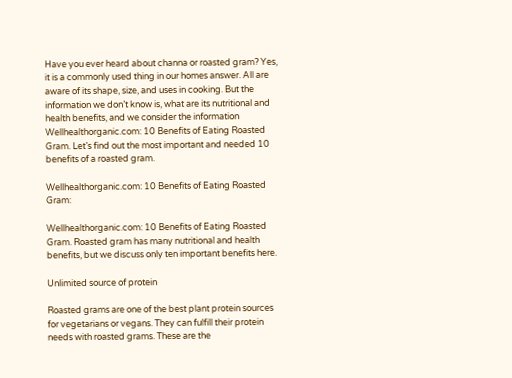Have you ever heard about channa or roasted gram? Yes, it is a commonly used thing in our homes answer. All are aware of its shape, size, and uses in cooking. But the information we don’t know is, what are its nutritional and health benefits, and we consider the information Wellhealthorganic.com: 10 Benefits of Eating Roasted Gram. Let’s find out the most important and needed 10 benefits of a roasted gram.

Wellhealthorganic.com: 10 Benefits of Eating Roasted Gram:

Wellhealthorganic.com: 10 Benefits of Eating Roasted Gram. Roasted gram has many nutritional and health benefits, but we discuss only ten important benefits here.

Unlimited source of protein

Roasted grams are one of the best plant protein sources for vegetarians or vegans. They can fulfill their protein needs with roasted grams. These are the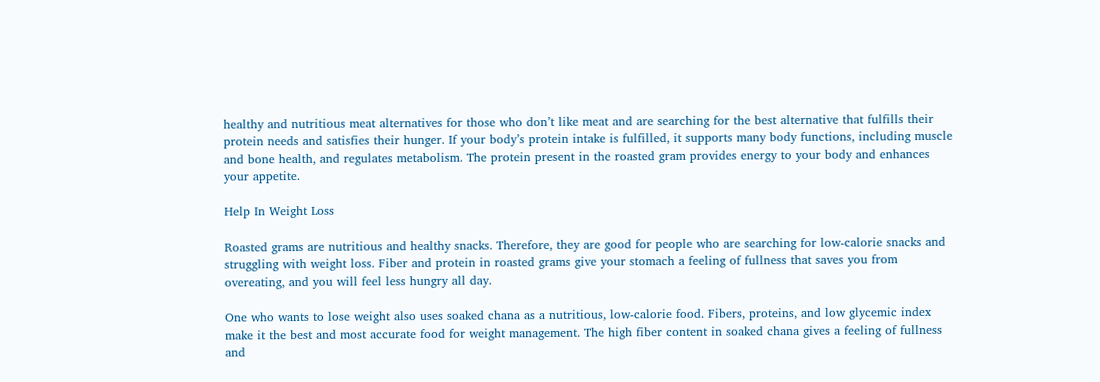healthy and nutritious meat alternatives for those who don’t like meat and are searching for the best alternative that fulfills their protein needs and satisfies their hunger. If your body’s protein intake is fulfilled, it supports many body functions, including muscle and bone health, and regulates metabolism. The protein present in the roasted gram provides energy to your body and enhances your appetite.

Help In Weight Loss

Roasted grams are nutritious and healthy snacks. Therefore, they are good for people who are searching for low-calorie snacks and struggling with weight loss. Fiber and protein in roasted grams give your stomach a feeling of fullness that saves you from overeating, and you will feel less hungry all day.

One who wants to lose weight also uses soaked chana as a nutritious, low-calorie food. Fibers, proteins, and low glycemic index make it the best and most accurate food for weight management. The high fiber content in soaked chana gives a feeling of fullness and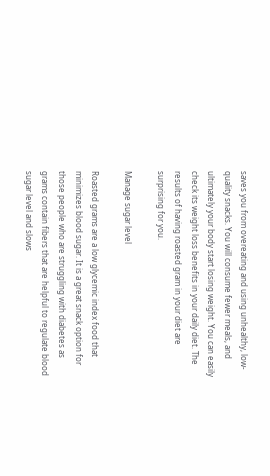saves you from overeating and using unhealthy, low-quality snacks. You will consume fewer meals, and ultimately your body start losing weight. You can easily check its weight loss benefits in your daily diet. The results of having roasted gram in your diet are surprising for you.

Manage sugar level

Roasted grams are a low glycemic index food that minimizes blood sugar. It is a great snack option for those people who are struggling with diabetes as grams contain fibers that are helpful to regulate blood sugar level and slows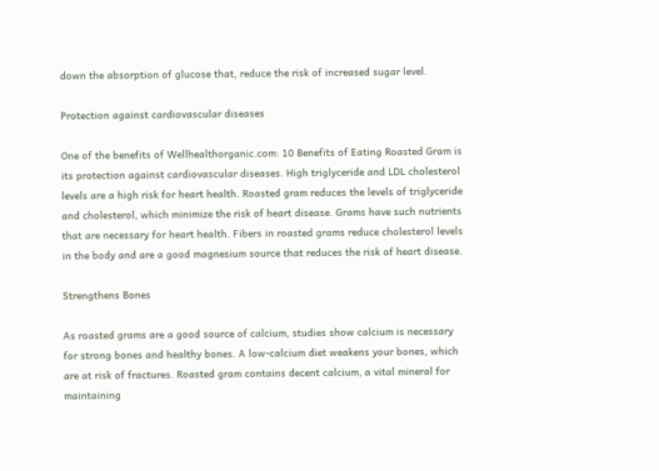down the absorption of glucose that, reduce the risk of increased sugar level.

Protection against cardiovascular diseases

One of the benefits of Wellhealthorganic.com: 10 Benefits of Eating Roasted Gram is its protection against cardiovascular diseases. High triglyceride and LDL cholesterol levels are a high risk for heart health. Roasted gram reduces the levels of triglyceride and cholesterol, which minimize the risk of heart disease. Grams have such nutrients that are necessary for heart health. Fibers in roasted grams reduce cholesterol levels in the body and are a good magnesium source that reduces the risk of heart disease.

Strengthens Bones

As roasted grams are a good source of calcium, studies show calcium is necessary for strong bones and healthy bones. A low-calcium diet weakens your bones, which are at risk of fractures. Roasted gram contains decent calcium, a vital mineral for maintaining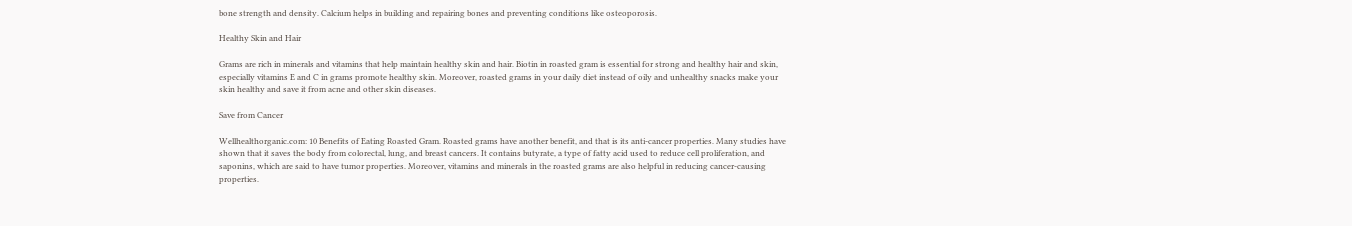bone strength and density. Calcium helps in building and repairing bones and preventing conditions like osteoporosis.

Healthy Skin and Hair

Grams are rich in minerals and vitamins that help maintain healthy skin and hair. Biotin in roasted gram is essential for strong and healthy hair and skin, especially vitamins E and C in grams promote healthy skin. Moreover, roasted grams in your daily diet instead of oily and unhealthy snacks make your skin healthy and save it from acne and other skin diseases.

Save from Cancer

Wellhealthorganic.com: 10 Benefits of Eating Roasted Gram. Roasted grams have another benefit, and that is its anti-cancer properties. Many studies have shown that it saves the body from colorectal, lung, and breast cancers. It contains butyrate, a type of fatty acid used to reduce cell proliferation, and saponins, which are said to have tumor properties. Moreover, vitamins and minerals in the roasted grams are also helpful in reducing cancer-causing properties.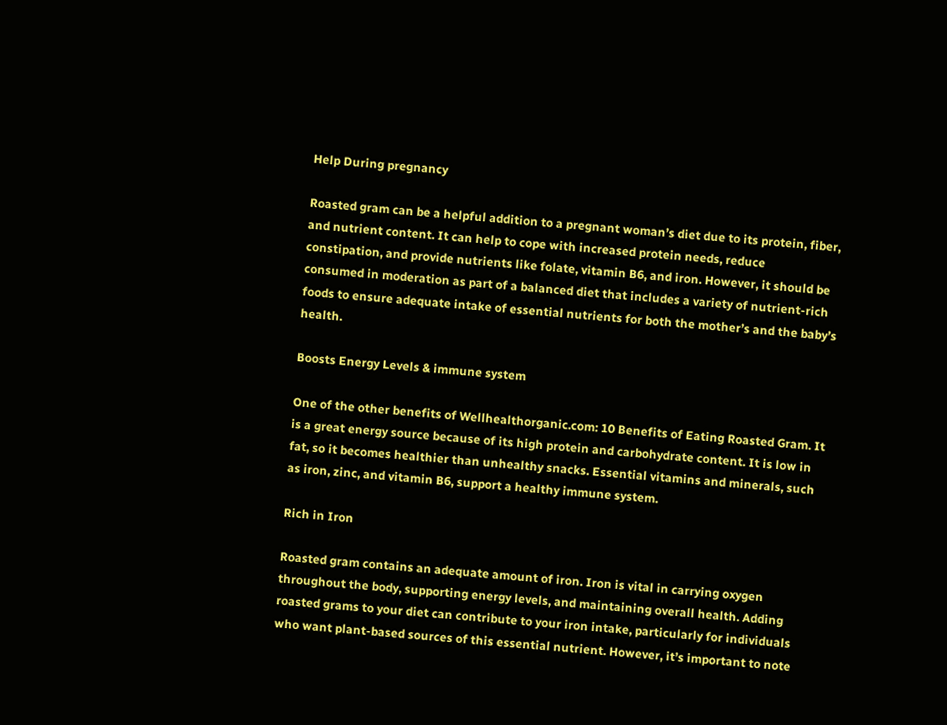Help During pregnancy

Roasted gram can be a helpful addition to a pregnant woman’s diet due to its protein, fiber, and nutrient content. It can help to cope with increased protein needs, reduce constipation, and provide nutrients like folate, vitamin B6, and iron. However, it should be consumed in moderation as part of a balanced diet that includes a variety of nutrient-rich foods to ensure adequate intake of essential nutrients for both the mother’s and the baby’s health.

Boosts Energy Levels & immune system

One of the other benefits of Wellhealthorganic.com: 10 Benefits of Eating Roasted Gram. It is a great energy source because of its high protein and carbohydrate content. It is low in fat, so it becomes healthier than unhealthy snacks. Essential vitamins and minerals, such as iron, zinc, and vitamin B6, support a healthy immune system.

Rich in Iron

Roasted gram contains an adequate amount of iron. Iron is vital in carrying oxygen throughout the body, supporting energy levels, and maintaining overall health. Adding roasted grams to your diet can contribute to your iron intake, particularly for individuals who want plant-based sources of this essential nutrient. However, it’s important to note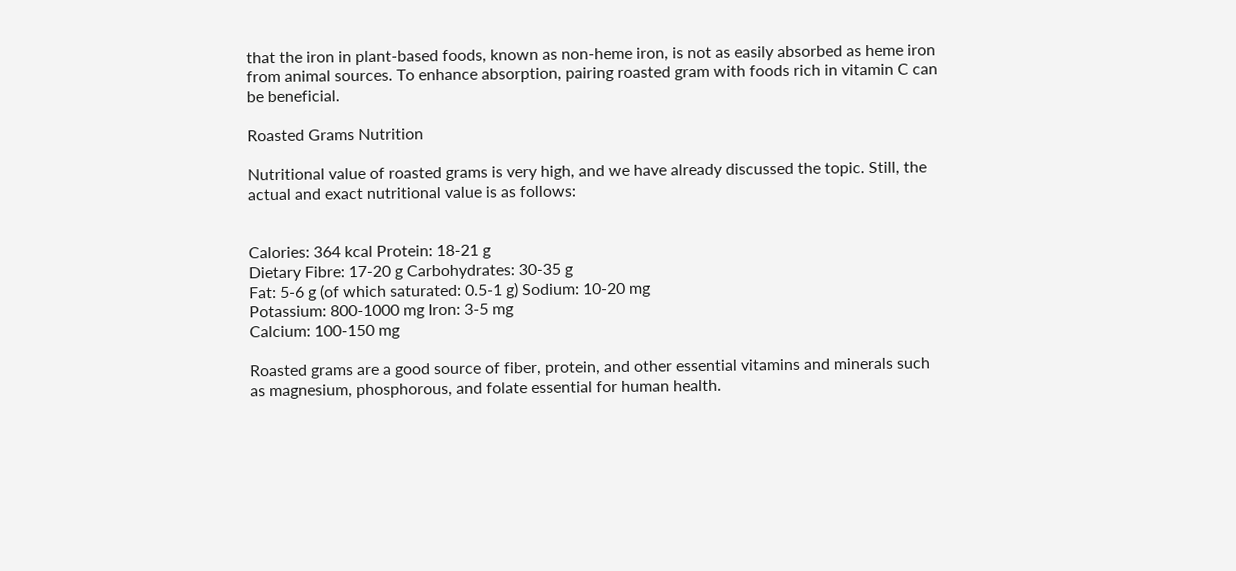that the iron in plant-based foods, known as non-heme iron, is not as easily absorbed as heme iron from animal sources. To enhance absorption, pairing roasted gram with foods rich in vitamin C can be beneficial.

Roasted Grams Nutrition

Nutritional value of roasted grams is very high, and we have already discussed the topic. Still, the actual and exact nutritional value is as follows:


Calories: 364 kcal Protein: 18-21 g
Dietary Fibre: 17-20 g Carbohydrates: 30-35 g
Fat: 5-6 g (of which saturated: 0.5-1 g) Sodium: 10-20 mg
Potassium: 800-1000 mg Iron: 3-5 mg
Calcium: 100-150 mg

Roasted grams are a good source of fiber, protein, and other essential vitamins and minerals such as magnesium, phosphorous, and folate essential for human health.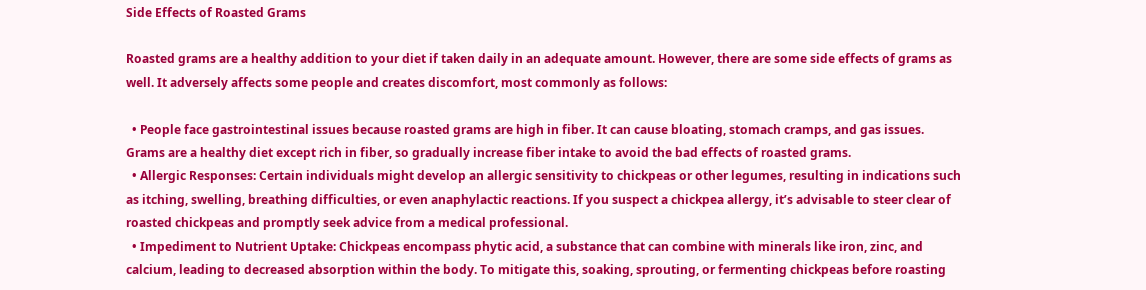Side Effects of Roasted Grams

Roasted grams are a healthy addition to your diet if taken daily in an adequate amount. However, there are some side effects of grams as well. It adversely affects some people and creates discomfort, most commonly as follows:

  • People face gastrointestinal issues because roasted grams are high in fiber. It can cause bloating, stomach cramps, and gas issues. Grams are a healthy diet except rich in fiber, so gradually increase fiber intake to avoid the bad effects of roasted grams.
  • Allergic Responses: Certain individuals might develop an allergic sensitivity to chickpeas or other legumes, resulting in indications such as itching, swelling, breathing difficulties, or even anaphylactic reactions. If you suspect a chickpea allergy, it’s advisable to steer clear of roasted chickpeas and promptly seek advice from a medical professional.
  • Impediment to Nutrient Uptake: Chickpeas encompass phytic acid, a substance that can combine with minerals like iron, zinc, and calcium, leading to decreased absorption within the body. To mitigate this, soaking, sprouting, or fermenting chickpeas before roasting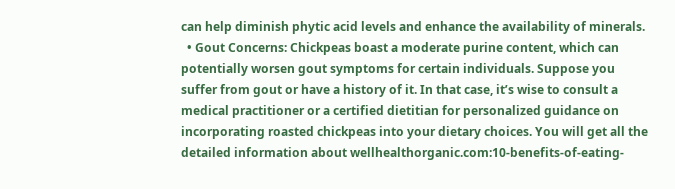can help diminish phytic acid levels and enhance the availability of minerals.
  • Gout Concerns: Chickpeas boast a moderate purine content, which can potentially worsen gout symptoms for certain individuals. Suppose you suffer from gout or have a history of it. In that case, it’s wise to consult a medical practitioner or a certified dietitian for personalized guidance on incorporating roasted chickpeas into your dietary choices. You will get all the detailed information about wellhealthorganic.com:10-benefits-of-eating-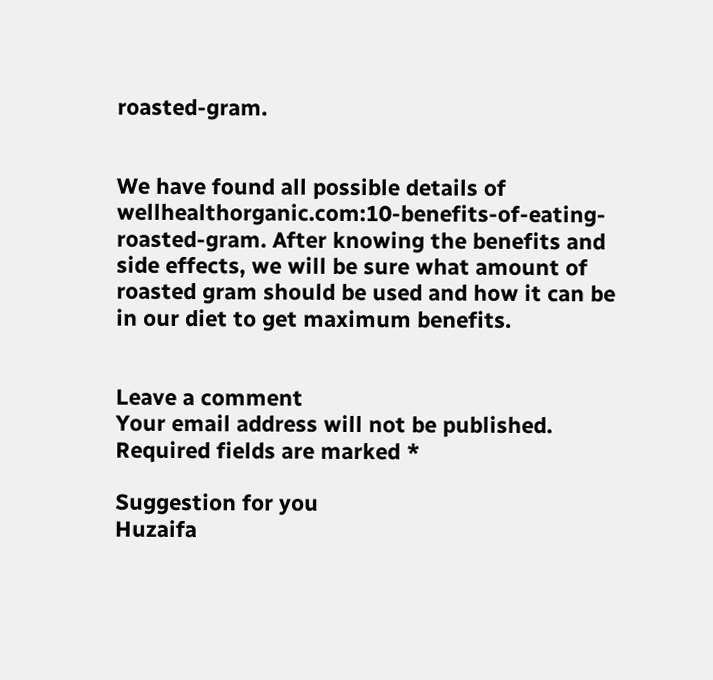roasted-gram.


We have found all possible details of wellhealthorganic.com:10-benefits-of-eating-roasted-gram. After knowing the benefits and side effects, we will be sure what amount of roasted gram should be used and how it can be in our diet to get maximum benefits.


Leave a comment
Your email address will not be published. Required fields are marked *

Suggestion for you
Huzaifa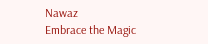Nawaz
Embrace the Magic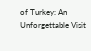of Turkey: An Unforgettable Visit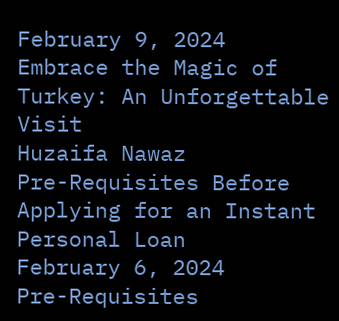February 9, 2024
Embrace the Magic of Turkey: An Unforgettable Visit
Huzaifa Nawaz
Pre-Requisites Before Applying for an Instant Personal Loan
February 6, 2024
Pre-Requisites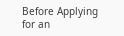Before Applying for an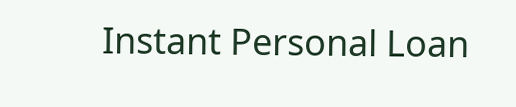Instant Personal Loan